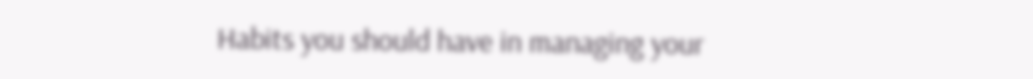Habits you should have in managing your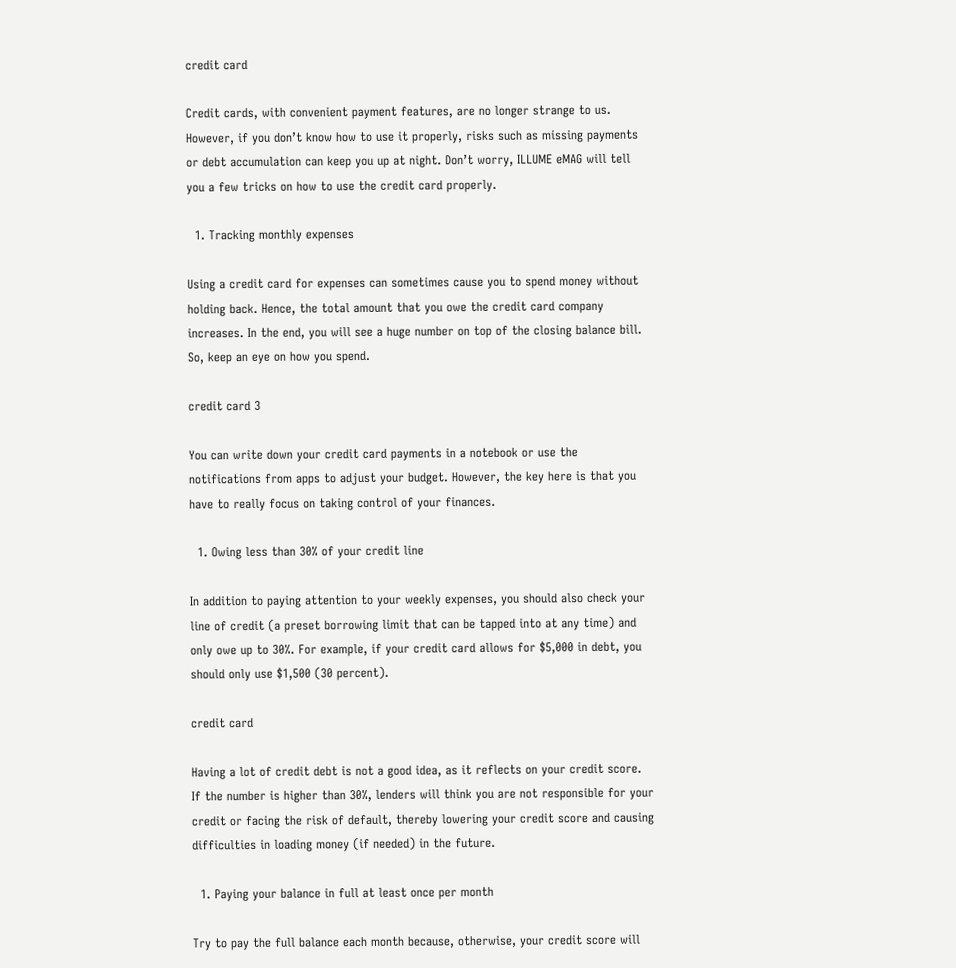credit card

Credit cards, with convenient payment features, are no longer strange to us. However, if you don’t know how to use it properly, risks such as missing payments or debt accumulation can keep you up at night. Don’t worry, ILLUME eMAG will tell you a few tricks on how to use the credit card properly.

  1. Tracking monthly expenses

Using a credit card for expenses can sometimes cause you to spend money without holding back. Hence, the total amount that you owe the credit card company increases. In the end, you will see a huge number on top of the closing balance bill. So, keep an eye on how you spend.

credit card 3

You can write down your credit card payments in a notebook or use the notifications from apps to adjust your budget. However, the key here is that you have to really focus on taking control of your finances.

  1. Owing less than 30% of your credit line

In addition to paying attention to your weekly expenses, you should also check your line of credit (a preset borrowing limit that can be tapped into at any time) and only owe up to 30%. For example, if your credit card allows for $5,000 in debt, you should only use $1,500 (30 percent).

credit card

Having a lot of credit debt is not a good idea, as it reflects on your credit score. If the number is higher than 30%, lenders will think you are not responsible for your credit or facing the risk of default, thereby lowering your credit score and causing difficulties in loading money (if needed) in the future.

  1. Paying your balance in full at least once per month

Try to pay the full balance each month because, otherwise, your credit score will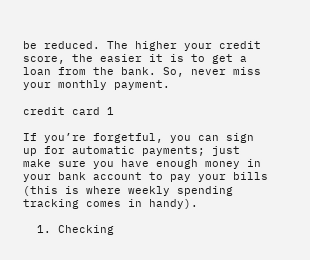be reduced. The higher your credit score, the easier it is to get a loan from the bank. So, never miss your monthly payment.

credit card 1

If you’re forgetful, you can sign up for automatic payments; just make sure you have enough money in your bank account to pay your bills (this is where weekly spending tracking comes in handy).

  1. Checking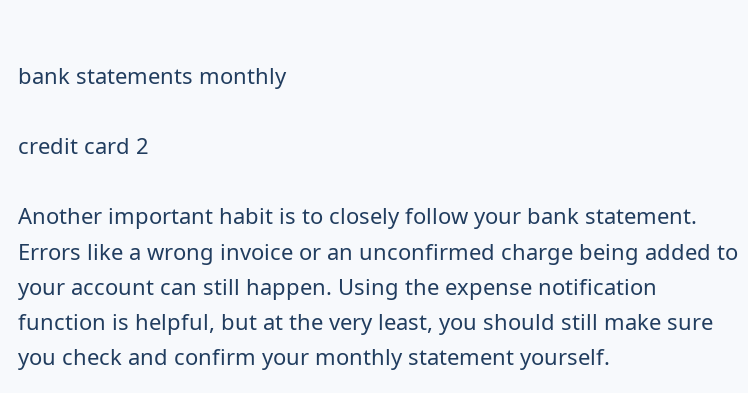bank statements monthly

credit card 2

Another important habit is to closely follow your bank statement. Errors like a wrong invoice or an unconfirmed charge being added to your account can still happen. Using the expense notification function is helpful, but at the very least, you should still make sure you check and confirm your monthly statement yourself.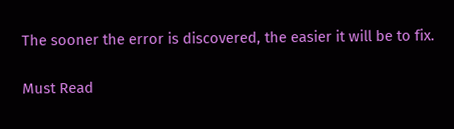The sooner the error is discovered, the easier it will be to fix.

Must Read